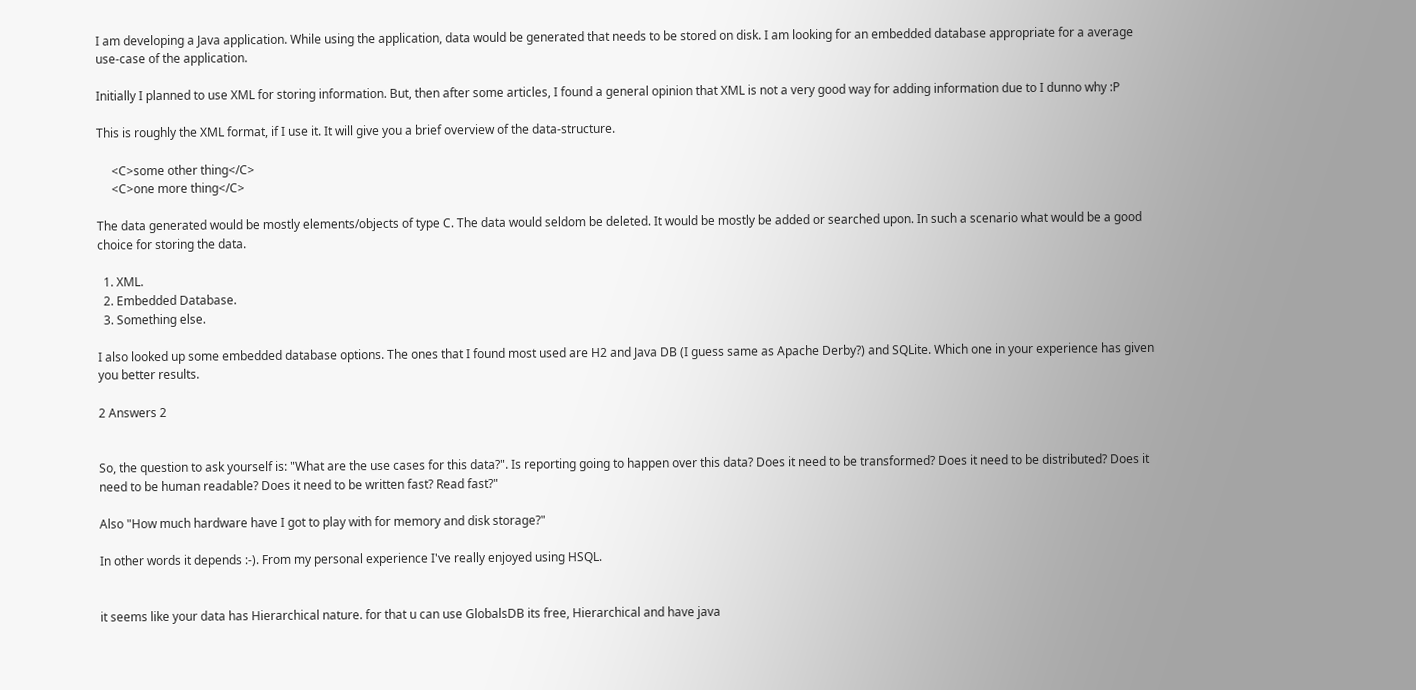I am developing a Java application. While using the application, data would be generated that needs to be stored on disk. I am looking for an embedded database appropriate for a average use-case of the application.

Initially I planned to use XML for storing information. But, then after some articles, I found a general opinion that XML is not a very good way for adding information due to I dunno why :P

This is roughly the XML format, if I use it. It will give you a brief overview of the data-structure.

     <C>some other thing</C>
     <C>one more thing</C>

The data generated would be mostly elements/objects of type C. The data would seldom be deleted. It would be mostly be added or searched upon. In such a scenario what would be a good choice for storing the data.

  1. XML.
  2. Embedded Database.
  3. Something else.

I also looked up some embedded database options. The ones that I found most used are H2 and Java DB (I guess same as Apache Derby?) and SQLite. Which one in your experience has given you better results.

2 Answers 2


So, the question to ask yourself is: "What are the use cases for this data?". Is reporting going to happen over this data? Does it need to be transformed? Does it need to be distributed? Does it need to be human readable? Does it need to be written fast? Read fast?"

Also "How much hardware have I got to play with for memory and disk storage?"

In other words it depends :-). From my personal experience I've really enjoyed using HSQL.


it seems like your data has Hierarchical nature. for that u can use GlobalsDB its free, Hierarchical and have java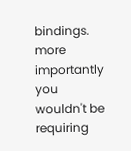bindings. more importantly you wouldn't be requiring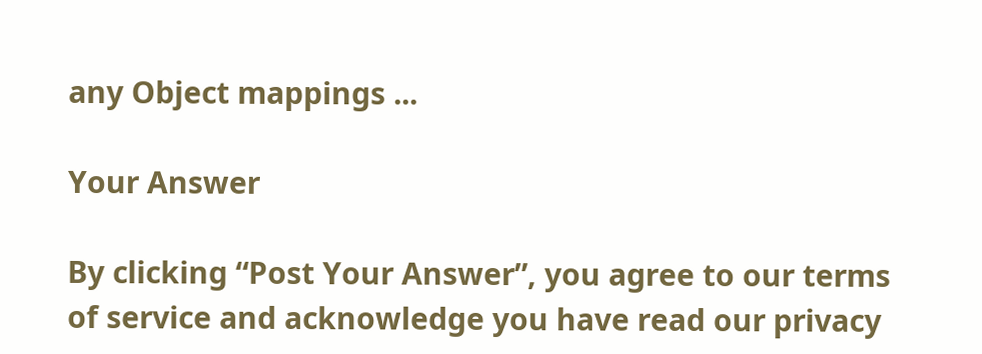any Object mappings ...

Your Answer

By clicking “Post Your Answer”, you agree to our terms of service and acknowledge you have read our privacy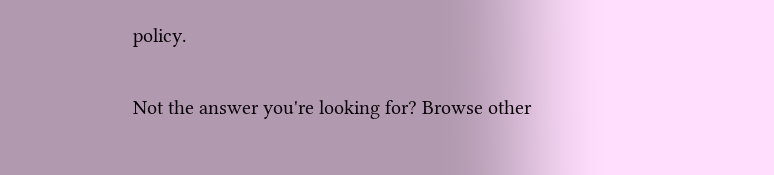policy.

Not the answer you're looking for? Browse other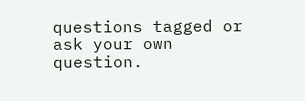questions tagged or ask your own question.